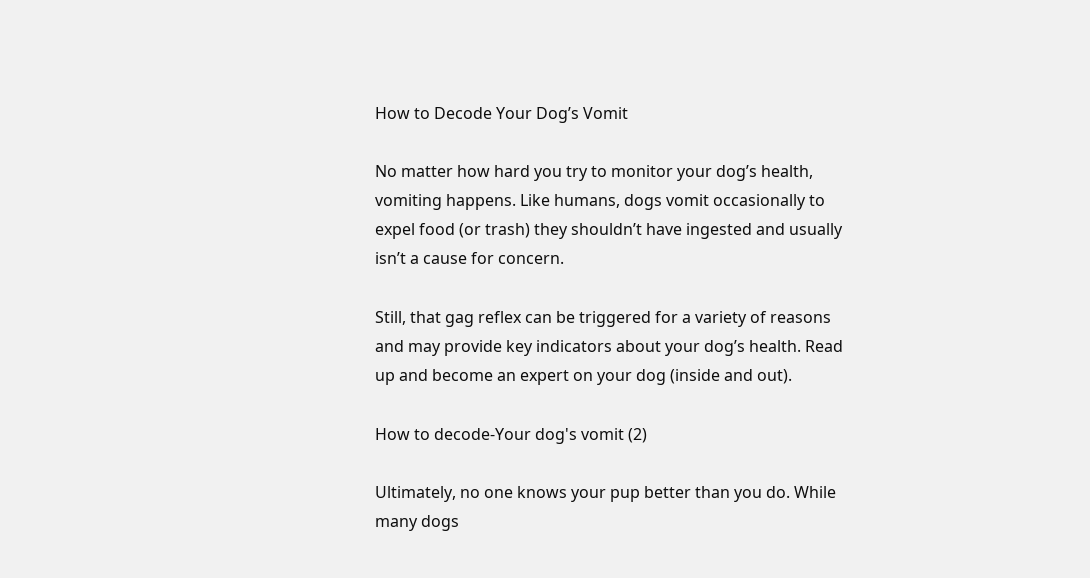How to Decode Your Dog’s Vomit

No matter how hard you try to monitor your dog’s health, vomiting happens. Like humans, dogs vomit occasionally to expel food (or trash) they shouldn’t have ingested and usually isn’t a cause for concern.

Still, that gag reflex can be triggered for a variety of reasons and may provide key indicators about your dog’s health. Read up and become an expert on your dog (inside and out).

How to decode-Your dog's vomit (2)

Ultimately, no one knows your pup better than you do. While many dogs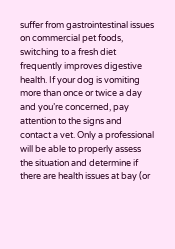suffer from gastrointestinal issues on commercial pet foods, switching to a fresh diet frequently improves digestive health. If your dog is vomiting more than once or twice a day and you’re concerned, pay attention to the signs and contact a vet. Only a professional will be able to properly assess the situation and determine if there are health issues at bay (or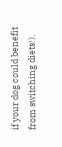if your dog could benefit from switching diets!).